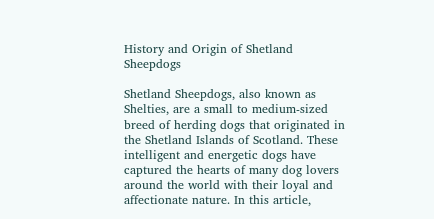History and Origin of Shetland Sheepdogs

Shetland Sheepdogs, also known as Shelties, are a small to medium-sized breed of herding dogs that originated in the Shetland Islands of Scotland. These intelligent and energetic dogs have captured the hearts of many dog lovers around the world with their loyal and affectionate nature. In this article,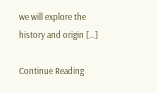we will explore the history and origin […]

Continue Reading